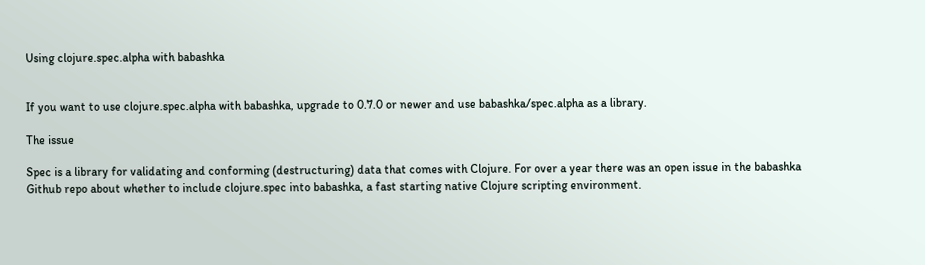Using clojure.spec.alpha with babashka


If you want to use clojure.spec.alpha with babashka, upgrade to 0.7.0 or newer and use babashka/spec.alpha as a library.

The issue

Spec is a library for validating and conforming (destructuring) data that comes with Clojure. For over a year there was an open issue in the babashka Github repo about whether to include clojure.spec into babashka, a fast starting native Clojure scripting environment.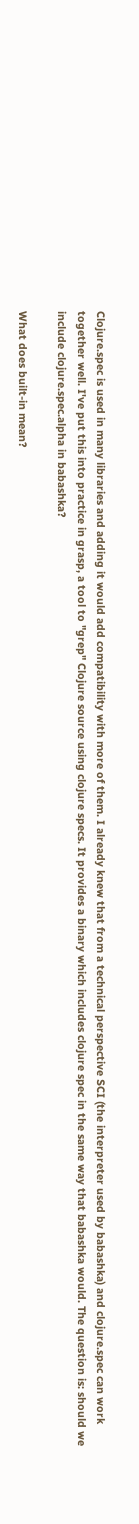Clojure.spec is used in many libraries and adding it would add compatibility with more of them. I already knew that from a technical perspective SCI (the interpreter used by babashka) and clojure.spec can work together well. I've put this into practice in grasp, a tool to "grep" Clojure source using clojure specs. It provides a binary which includes clojure spec in the same way that babashka would. The question is: should we include clojure.spec.alpha in babashka?

What does built-in mean?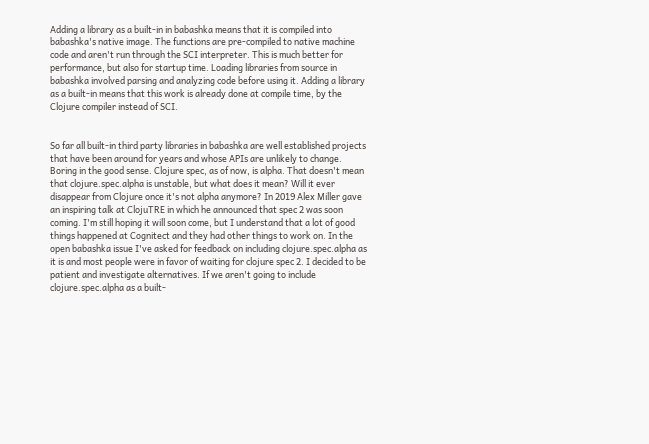Adding a library as a built-in in babashka means that it is compiled into babashka's native image. The functions are pre-compiled to native machine code and aren't run through the SCI interpreter. This is much better for performance, but also for startup time. Loading libraries from source in babashka involved parsing and analyzing code before using it. Adding a library as a built-in means that this work is already done at compile time, by the Clojure compiler instead of SCI.


So far all built-in third party libraries in babashka are well established projects that have been around for years and whose APIs are unlikely to change. Boring in the good sense. Clojure spec, as of now, is alpha. That doesn't mean that clojure.spec.alpha is unstable, but what does it mean? Will it ever disappear from Clojure once it's not alpha anymore? In 2019 Alex Miller gave an inspiring talk at ClojuTRE in which he announced that spec 2 was soon coming. I'm still hoping it will soon come, but I understand that a lot of good things happened at Cognitect and they had other things to work on. In the open babashka issue I've asked for feedback on including clojure.spec.alpha as it is and most people were in favor of waiting for clojure spec 2. I decided to be patient and investigate alternatives. If we aren't going to include clojure.spec.alpha as a built-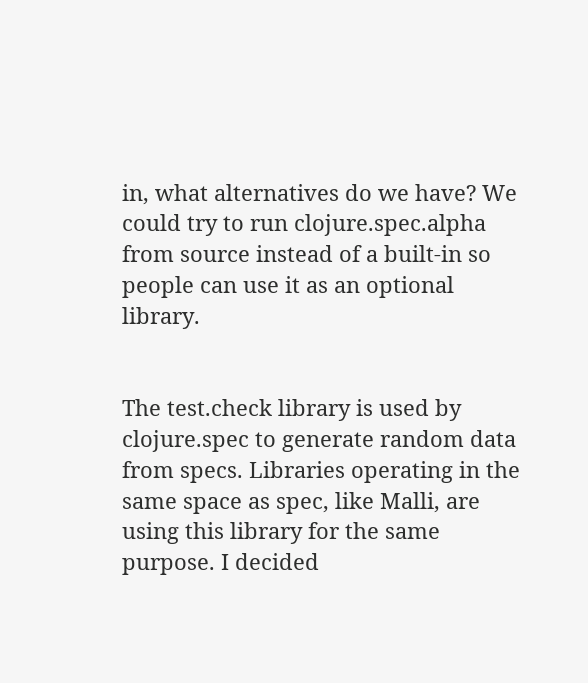in, what alternatives do we have? We could try to run clojure.spec.alpha from source instead of a built-in so people can use it as an optional library.


The test.check library is used by clojure.spec to generate random data from specs. Libraries operating in the same space as spec, like Malli, are using this library for the same purpose. I decided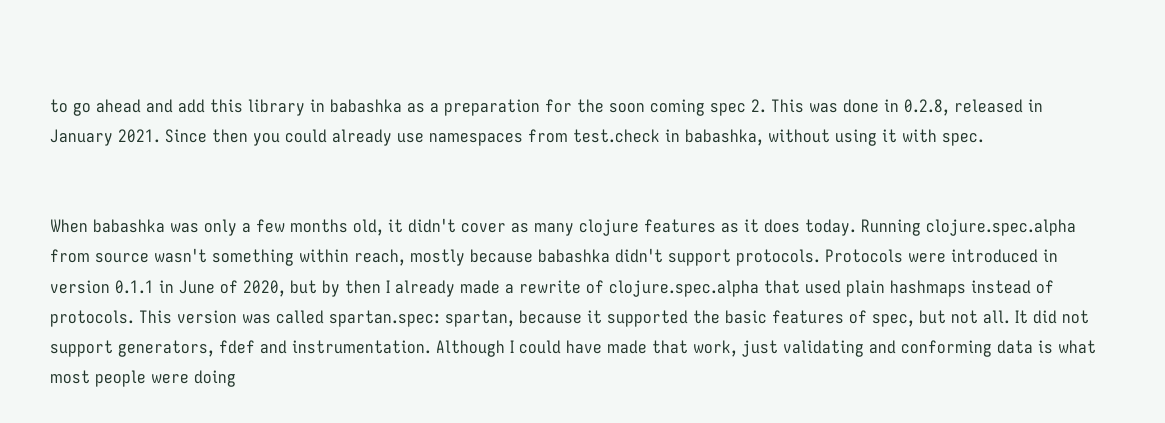to go ahead and add this library in babashka as a preparation for the soon coming spec 2. This was done in 0.2.8, released in January 2021. Since then you could already use namespaces from test.check in babashka, without using it with spec.


When babashka was only a few months old, it didn't cover as many clojure features as it does today. Running clojure.spec.alpha from source wasn't something within reach, mostly because babashka didn't support protocols. Protocols were introduced in version 0.1.1 in June of 2020, but by then I already made a rewrite of clojure.spec.alpha that used plain hashmaps instead of protocols. This version was called spartan.spec: spartan, because it supported the basic features of spec, but not all. It did not support generators, fdef and instrumentation. Although I could have made that work, just validating and conforming data is what most people were doing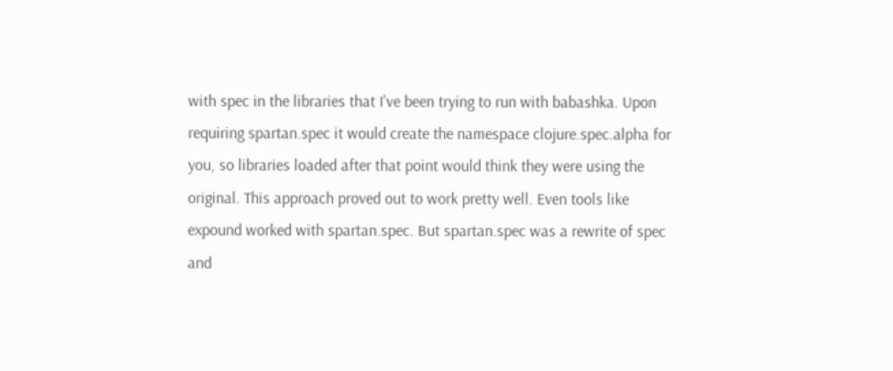with spec in the libraries that I've been trying to run with babashka. Upon requiring spartan.spec it would create the namespace clojure.spec.alpha for you, so libraries loaded after that point would think they were using the original. This approach proved out to work pretty well. Even tools like expound worked with spartan.spec. But spartan.spec was a rewrite of spec and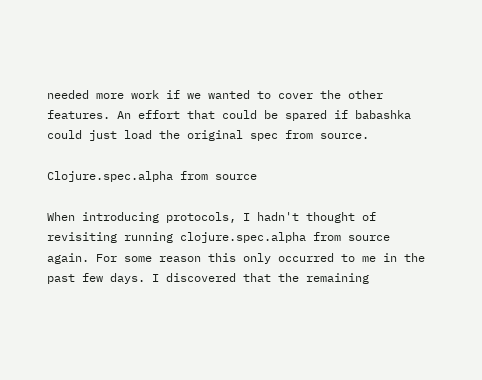needed more work if we wanted to cover the other features. An effort that could be spared if babashka could just load the original spec from source.

Clojure.spec.alpha from source

When introducing protocols, I hadn't thought of revisiting running clojure.spec.alpha from source again. For some reason this only occurred to me in the past few days. I discovered that the remaining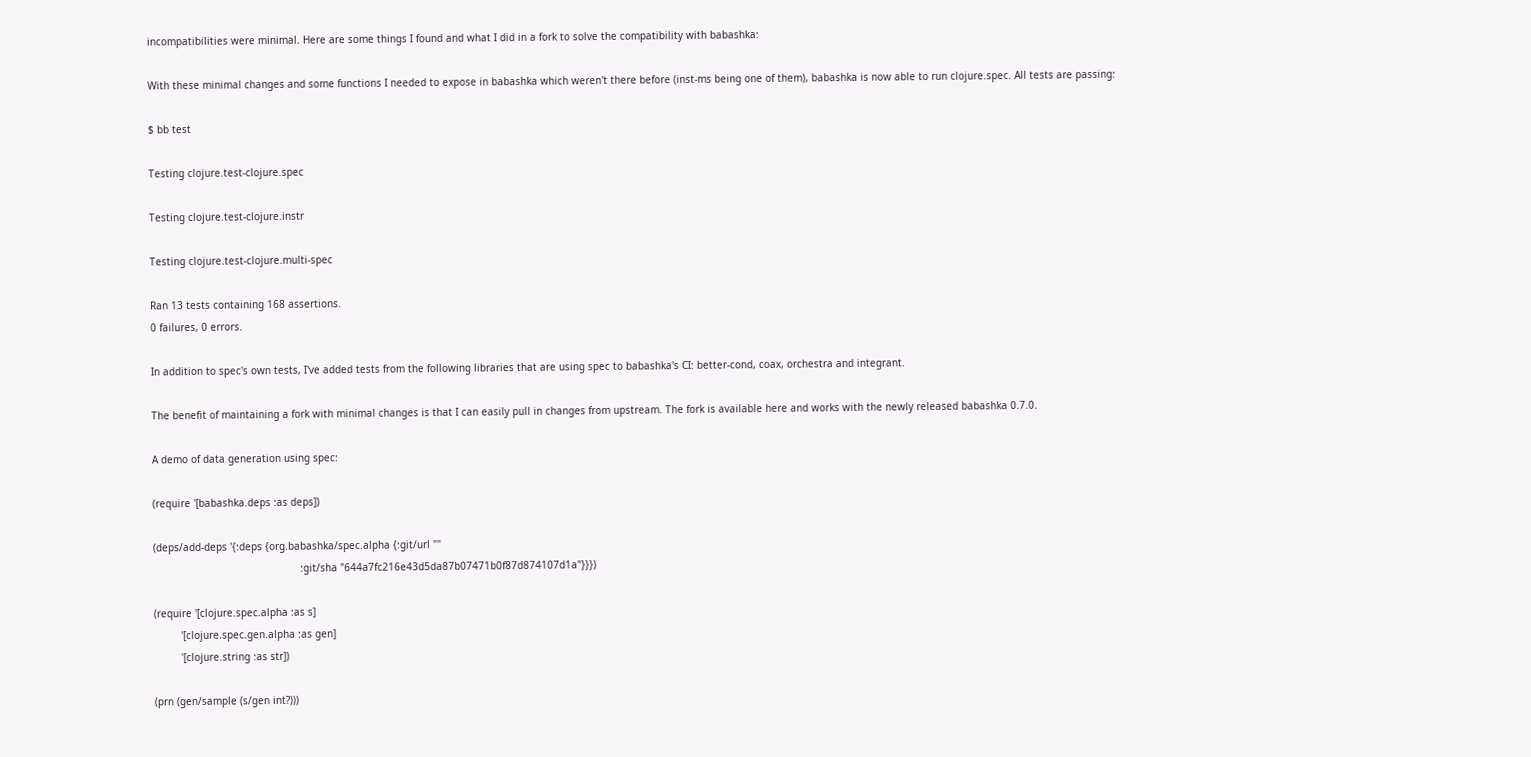incompatibilities were minimal. Here are some things I found and what I did in a fork to solve the compatibility with babashka:

With these minimal changes and some functions I needed to expose in babashka which weren't there before (inst-ms being one of them), babashka is now able to run clojure.spec. All tests are passing:

$ bb test

Testing clojure.test-clojure.spec

Testing clojure.test-clojure.instr

Testing clojure.test-clojure.multi-spec

Ran 13 tests containing 168 assertions.
0 failures, 0 errors.

In addition to spec's own tests, I've added tests from the following libraries that are using spec to babashka's CI: better-cond, coax, orchestra and integrant.

The benefit of maintaining a fork with minimal changes is that I can easily pull in changes from upstream. The fork is available here and works with the newly released babashka 0.7.0.

A demo of data generation using spec:

(require '[babashka.deps :as deps])

(deps/add-deps '{:deps {org.babashka/spec.alpha {:git/url ""
                                                 :git/sha "644a7fc216e43d5da87b07471b0f87d874107d1a"}}})

(require '[clojure.spec.alpha :as s]
         '[clojure.spec.gen.alpha :as gen]
         '[clojure.string :as str])

(prn (gen/sample (s/gen int?)))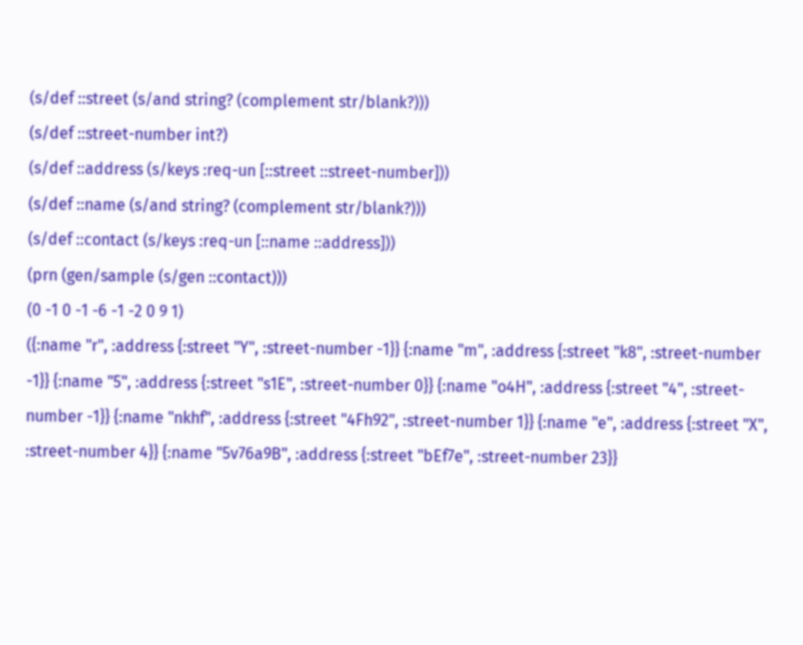(s/def ::street (s/and string? (complement str/blank?)))
(s/def ::street-number int?)
(s/def ::address (s/keys :req-un [::street ::street-number]))
(s/def ::name (s/and string? (complement str/blank?)))
(s/def ::contact (s/keys :req-un [::name ::address]))
(prn (gen/sample (s/gen ::contact)))
(0 -1 0 -1 -6 -1 -2 0 9 1)
({:name "r", :address {:street "Y", :street-number -1}} {:name "m", :address {:street "k8", :street-number -1}} {:name "5", :address {:street "s1E", :street-number 0}} {:name "o4H", :address {:street "4", :street-number -1}} {:name "nkhf", :address {:street "4Fh92", :street-number 1}} {:name "e", :address {:street "X", :street-number 4}} {:name "5v76a9B", :address {:street "bEf7e", :street-number 23}}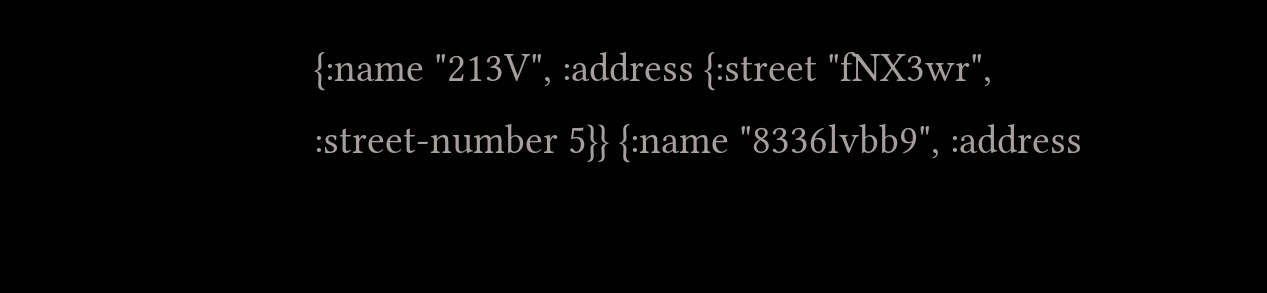{:name "213V", :address {:street "fNX3wr", :street-number 5}} {:name "8336lvbb9", :address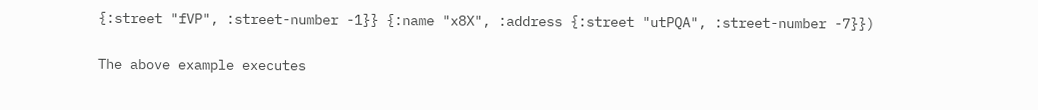{:street "fVP", :street-number -1}} {:name "x8X", :address {:street "utPQA", :street-number -7}})

The above example executes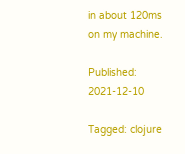in about 120ms on my machine.

Published: 2021-12-10

Tagged: clojure